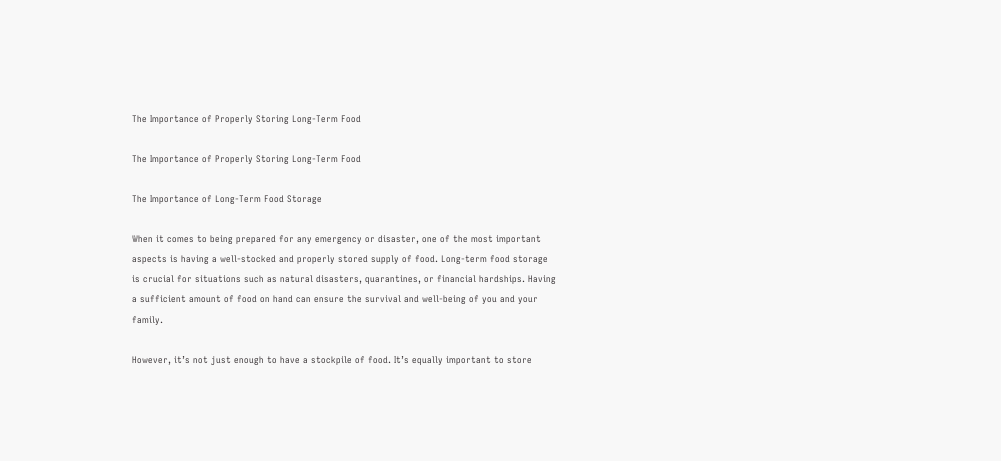The Importance of Properly Storing Long-Term Food

The Importance of Properly Storing Long-Term Food

The Importance of Long-Term Food Storage

When it comes to being prepared for any emergency or disaster, one of the most important aspects is having a well-stocked and properly stored supply of food. Long-term food storage is crucial for situations such as natural disasters, quarantines, or financial hardships. Having a sufficient amount of food on hand can ensure the survival and well-being of you and your family.

However, it’s not just enough to have a stockpile of food. It’s equally important to store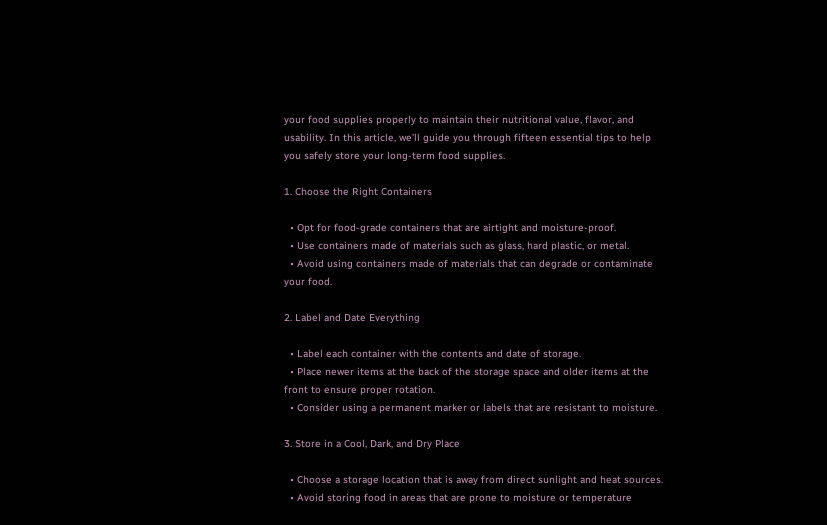your food supplies properly to maintain their nutritional value, flavor, and usability. In this article, we’ll guide you through fifteen essential tips to help you safely store your long-term food supplies.

1. Choose the Right Containers

  • Opt for food-grade containers that are airtight and moisture-proof.
  • Use containers made of materials such as glass, hard plastic, or metal.
  • Avoid using containers made of materials that can degrade or contaminate your food.

2. Label and Date Everything

  • Label each container with the contents and date of storage.
  • Place newer items at the back of the storage space and older items at the front to ensure proper rotation.
  • Consider using a permanent marker or labels that are resistant to moisture.

3. Store in a Cool, Dark, and Dry Place

  • Choose a storage location that is away from direct sunlight and heat sources.
  • Avoid storing food in areas that are prone to moisture or temperature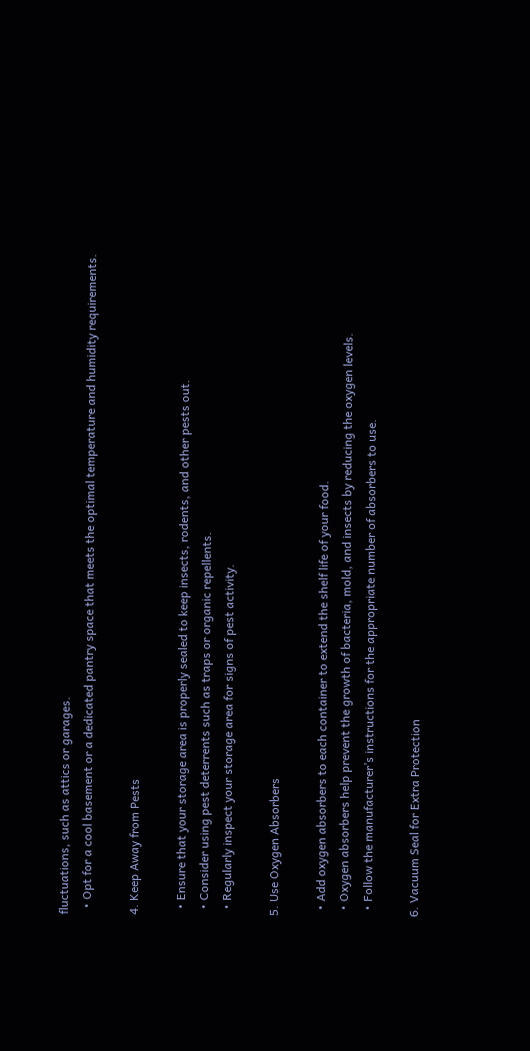fluctuations, such as attics or garages.
  • Opt for a cool basement or a dedicated pantry space that meets the optimal temperature and humidity requirements.

4. Keep Away from Pests

  • Ensure that your storage area is properly sealed to keep insects, rodents, and other pests out.
  • Consider using pest deterrents such as traps or organic repellents.
  • Regularly inspect your storage area for signs of pest activity.

5. Use Oxygen Absorbers

  • Add oxygen absorbers to each container to extend the shelf life of your food.
  • Oxygen absorbers help prevent the growth of bacteria, mold, and insects by reducing the oxygen levels.
  • Follow the manufacturer’s instructions for the appropriate number of absorbers to use.

6. Vacuum Seal for Extra Protection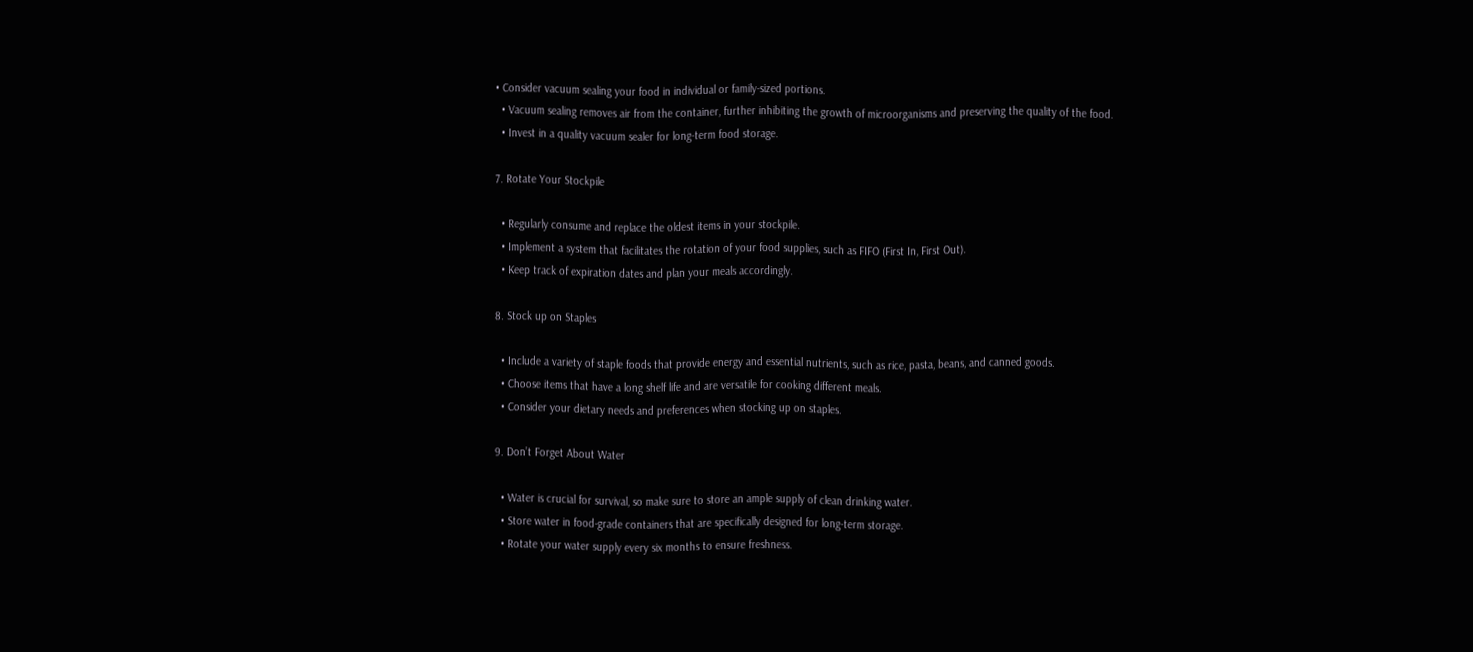• Consider vacuum sealing your food in individual or family-sized portions.
  • Vacuum sealing removes air from the container, further inhibiting the growth of microorganisms and preserving the quality of the food.
  • Invest in a quality vacuum sealer for long-term food storage.

7. Rotate Your Stockpile

  • Regularly consume and replace the oldest items in your stockpile.
  • Implement a system that facilitates the rotation of your food supplies, such as FIFO (First In, First Out).
  • Keep track of expiration dates and plan your meals accordingly.

8. Stock up on Staples

  • Include a variety of staple foods that provide energy and essential nutrients, such as rice, pasta, beans, and canned goods.
  • Choose items that have a long shelf life and are versatile for cooking different meals.
  • Consider your dietary needs and preferences when stocking up on staples.

9. Don’t Forget About Water

  • Water is crucial for survival, so make sure to store an ample supply of clean drinking water.
  • Store water in food-grade containers that are specifically designed for long-term storage.
  • Rotate your water supply every six months to ensure freshness.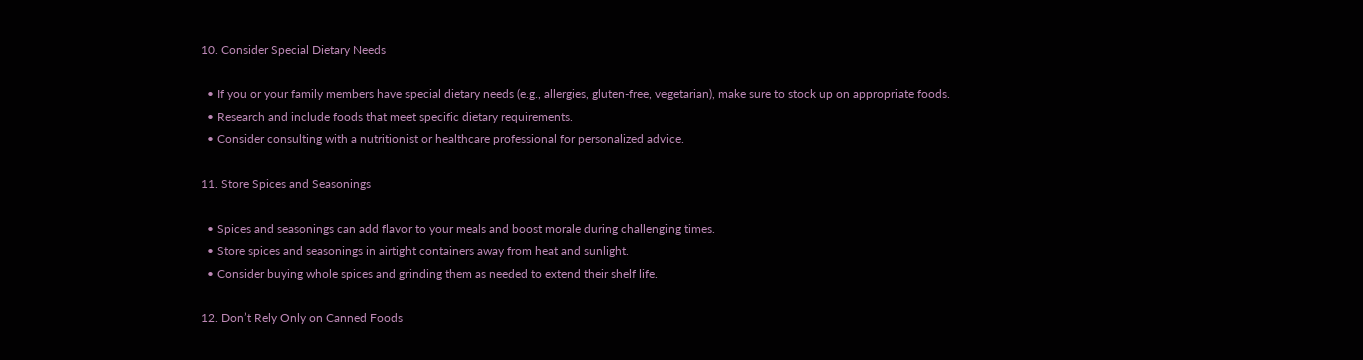10. Consider Special Dietary Needs

  • If you or your family members have special dietary needs (e.g., allergies, gluten-free, vegetarian), make sure to stock up on appropriate foods.
  • Research and include foods that meet specific dietary requirements.
  • Consider consulting with a nutritionist or healthcare professional for personalized advice.

11. Store Spices and Seasonings

  • Spices and seasonings can add flavor to your meals and boost morale during challenging times.
  • Store spices and seasonings in airtight containers away from heat and sunlight.
  • Consider buying whole spices and grinding them as needed to extend their shelf life.

12. Don’t Rely Only on Canned Foods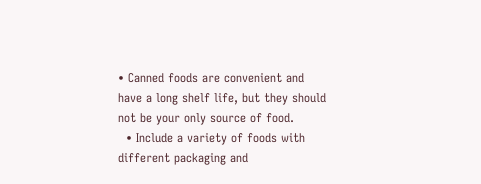• Canned foods are convenient and have a long shelf life, but they should not be your only source of food.
  • Include a variety of foods with different packaging and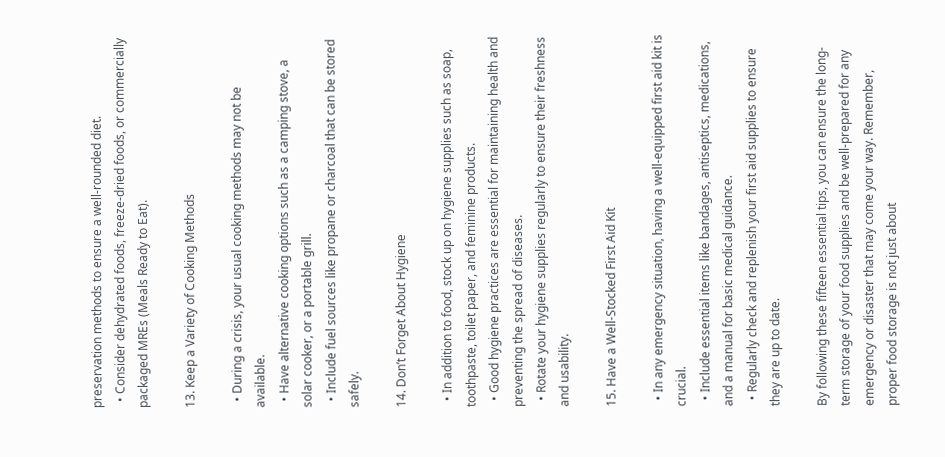preservation methods to ensure a well-rounded diet.
  • Consider dehydrated foods, freeze-dried foods, or commercially packaged MREs (Meals Ready to Eat).

13. Keep a Variety of Cooking Methods

  • During a crisis, your usual cooking methods may not be available.
  • Have alternative cooking options such as a camping stove, a solar cooker, or a portable grill.
  • Include fuel sources like propane or charcoal that can be stored safely.

14. Don’t Forget About Hygiene

  • In addition to food, stock up on hygiene supplies such as soap, toothpaste, toilet paper, and feminine products.
  • Good hygiene practices are essential for maintaining health and preventing the spread of diseases.
  • Rotate your hygiene supplies regularly to ensure their freshness and usability.

15. Have a Well-Stocked First Aid Kit

  • In any emergency situation, having a well-equipped first aid kit is crucial.
  • Include essential items like bandages, antiseptics, medications, and a manual for basic medical guidance.
  • Regularly check and replenish your first aid supplies to ensure they are up to date.

By following these fifteen essential tips, you can ensure the long-term storage of your food supplies and be well-prepared for any emergency or disaster that may come your way. Remember, proper food storage is not just about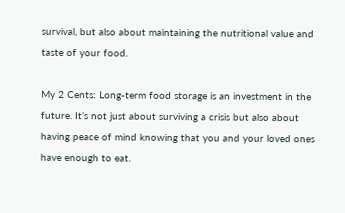survival, but also about maintaining the nutritional value and taste of your food.

My 2 Cents: Long-term food storage is an investment in the future. It’s not just about surviving a crisis but also about having peace of mind knowing that you and your loved ones have enough to eat.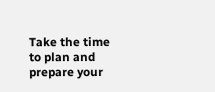Take the time to plan and prepare your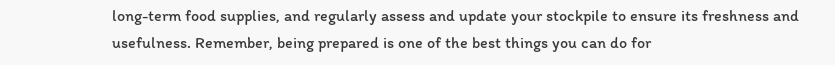long-term food supplies, and regularly assess and update your stockpile to ensure its freshness and usefulness. Remember, being prepared is one of the best things you can do for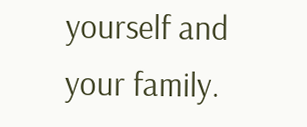yourself and your family.